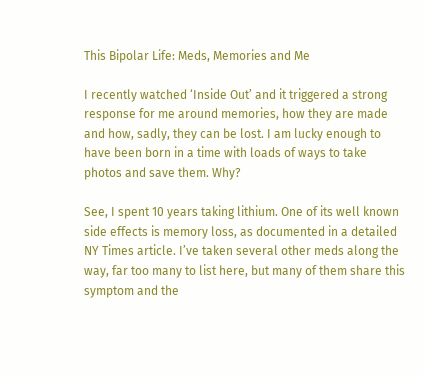This Bipolar Life: Meds, Memories and Me

I recently watched ‘Inside Out’ and it triggered a strong response for me around memories, how they are made and how, sadly, they can be lost. I am lucky enough to have been born in a time with loads of ways to take photos and save them. Why?

See, I spent 10 years taking lithium. One of its well known side effects is memory loss, as documented in a detailed NY Times article. I’ve taken several other meds along the way, far too many to list here, but many of them share this symptom and the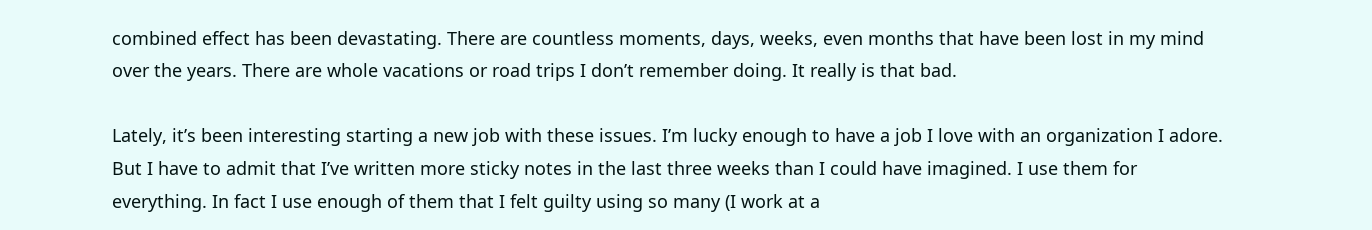combined effect has been devastating. There are countless moments, days, weeks, even months that have been lost in my mind over the years. There are whole vacations or road trips I don’t remember doing. It really is that bad.

Lately, it’s been interesting starting a new job with these issues. I’m lucky enough to have a job I love with an organization I adore. But I have to admit that I’ve written more sticky notes in the last three weeks than I could have imagined. I use them for everything. In fact I use enough of them that I felt guilty using so many (I work at a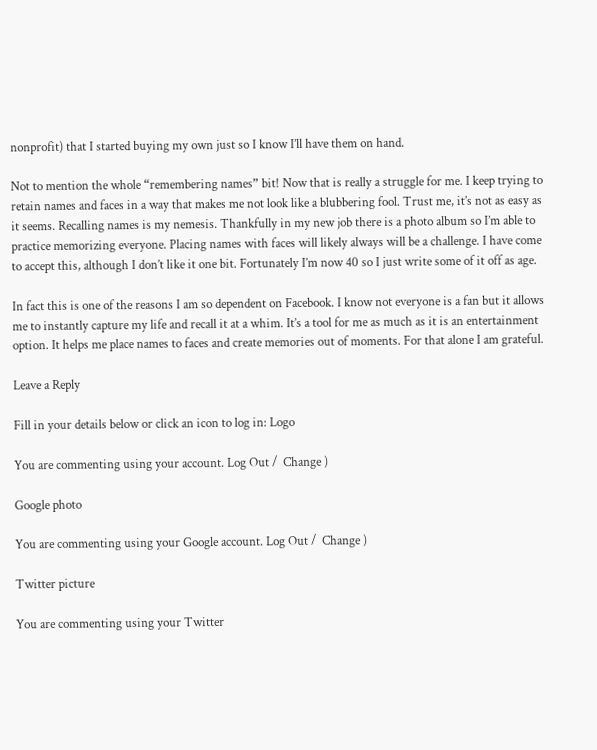nonprofit) that I started buying my own just so I know I’ll have them on hand.

Not to mention the whole “remembering names” bit! Now that is really a struggle for me. I keep trying to retain names and faces in a way that makes me not look like a blubbering fool. Trust me, it’s not as easy as it seems. Recalling names is my nemesis. Thankfully in my new job there is a photo album so I’m able to practice memorizing everyone. Placing names with faces will likely always will be a challenge. I have come to accept this, although I don’t like it one bit. Fortunately I’m now 40 so I just write some of it off as age.

In fact this is one of the reasons I am so dependent on Facebook. I know not everyone is a fan but it allows me to instantly capture my life and recall it at a whim. It’s a tool for me as much as it is an entertainment option. It helps me place names to faces and create memories out of moments. For that alone I am grateful.

Leave a Reply

Fill in your details below or click an icon to log in: Logo

You are commenting using your account. Log Out /  Change )

Google photo

You are commenting using your Google account. Log Out /  Change )

Twitter picture

You are commenting using your Twitter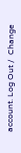account. Log Out /  Change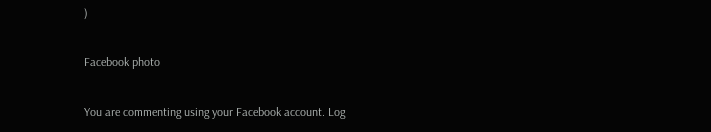)

Facebook photo

You are commenting using your Facebook account. Log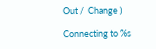Out /  Change )

Connecting to %s